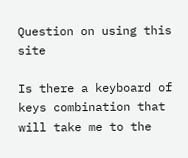Question on using this site

Is there a keyboard of keys combination that will take me to the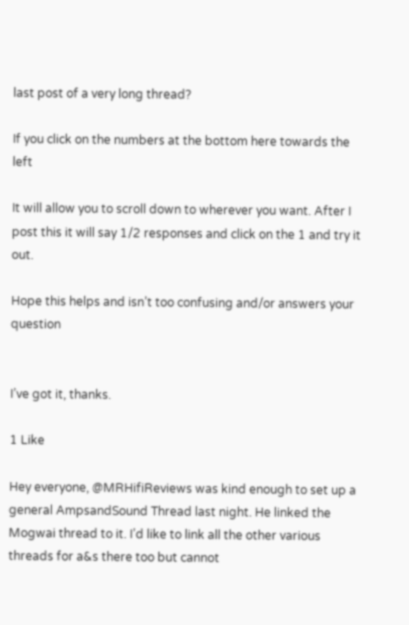last post of a very long thread?

If you click on the numbers at the bottom here towards the left

It will allow you to scroll down to wherever you want. After I post this it will say 1/2 responses and click on the 1 and try it out.

Hope this helps and isn’t too confusing and/or answers your question


I’ve got it, thanks.

1 Like

Hey everyone, @MRHifiReviews was kind enough to set up a general AmpsandSound Thread last night. He linked the Mogwai thread to it. I’d like to link all the other various threads for a&s there too but cannot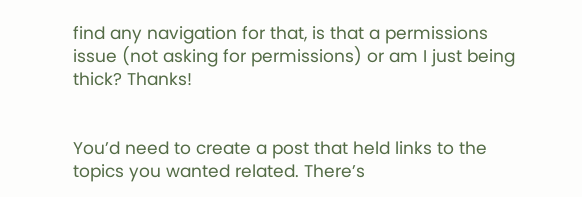find any navigation for that, is that a permissions issue (not asking for permissions) or am I just being thick? Thanks!


You’d need to create a post that held links to the topics you wanted related. There’s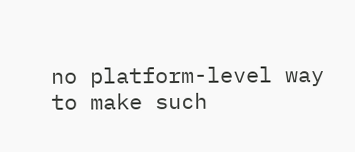no platform-level way to make such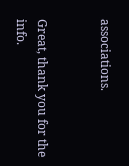associations.


Great, thank you for the info.